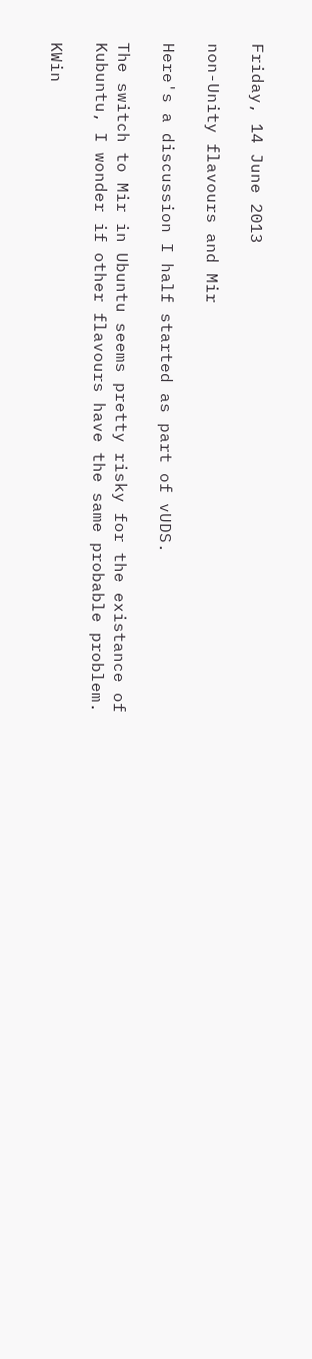Friday, 14 June 2013

non-Unity flavours and Mir

Here's a discussion I half started as part of vUDS.

The switch to Mir in Ubuntu seems pretty risky for the existance of
Kubuntu, I wonder if other flavours have the same probable problem.

KWin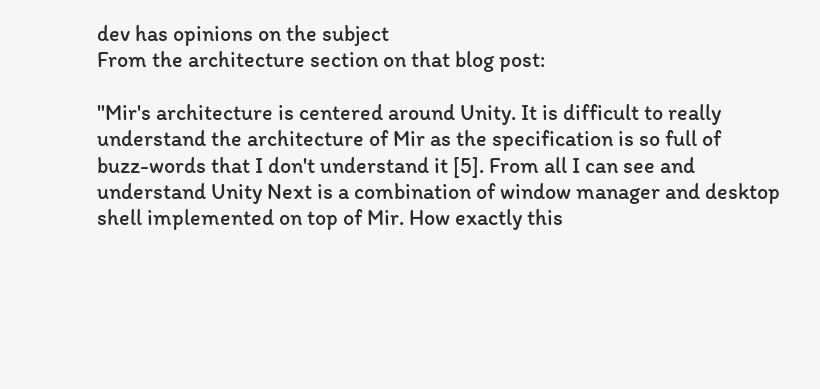dev has opinions on the subject
From the architecture section on that blog post:

"Mir's architecture is centered around Unity. It is difficult to really
understand the architecture of Mir as the specification is so full of
buzz-words that I don't understand it [5]. From all I can see and
understand Unity Next is a combination of window manager and desktop
shell implemented on top of Mir. How exactly this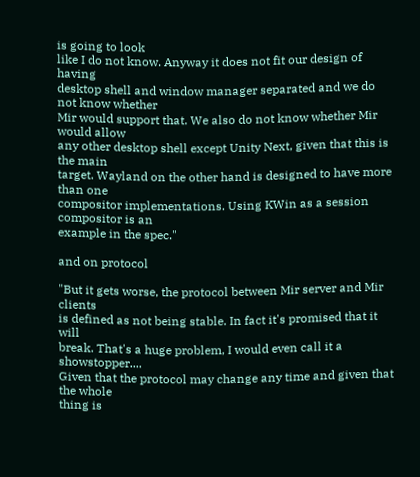is going to look
like I do not know. Anyway it does not fit our design of having
desktop shell and window manager separated and we do not know whether
Mir would support that. We also do not know whether Mir would allow
any other desktop shell except Unity Next, given that this is the main
target. Wayland on the other hand is designed to have more than one
compositor implementations. Using KWin as a session compositor is an
example in the spec."

and on protocol

"But it gets worse, the protocol between Mir server and Mir clients
is defined as not being stable. In fact it's promised that it will
break. That's a huge problem, I would even call it a showstopper....
Given that the protocol may change any time and given that the whole
thing is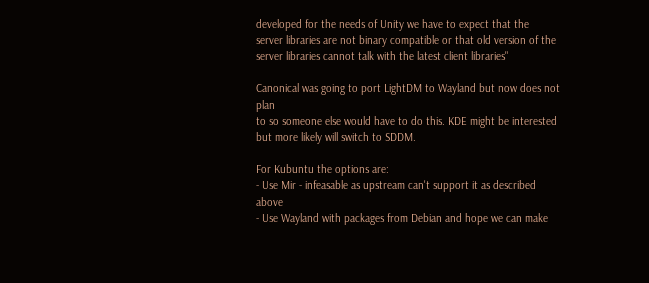developed for the needs of Unity we have to expect that the
server libraries are not binary compatible or that old version of the
server libraries cannot talk with the latest client libraries"

Canonical was going to port LightDM to Wayland but now does not plan
to so someone else would have to do this. KDE might be interested
but more likely will switch to SDDM.

For Kubuntu the options are:
- Use Mir - infeasable as upstream can't support it as described above
- Use Wayland with packages from Debian and hope we can make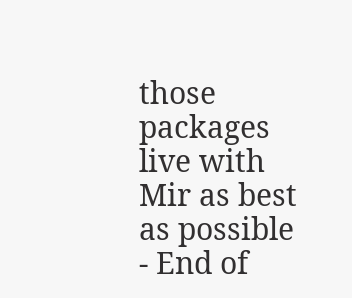those packages
live with Mir as best as possible
- End of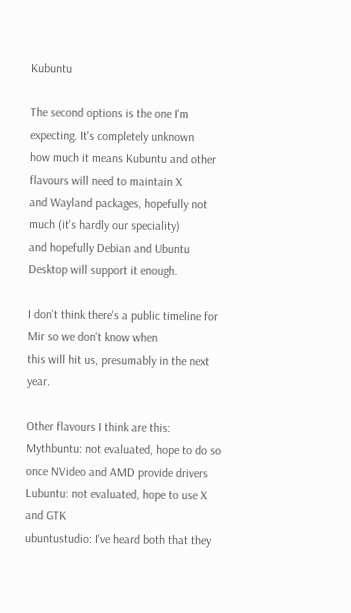Kubuntu

The second options is the one I'm expecting. It's completely unknown
how much it means Kubuntu and other flavours will need to maintain X
and Wayland packages, hopefully not much (it's hardly our speciality)
and hopefully Debian and Ubuntu Desktop will support it enough.

I don't think there's a public timeline for Mir so we don't know when
this will hit us, presumably in the next year.

Other flavours I think are this:
Mythbuntu: not evaluated, hope to do so once NVideo and AMD provide drivers
Lubuntu: not evaluated, hope to use X and GTK
ubuntustudio: I've heard both that they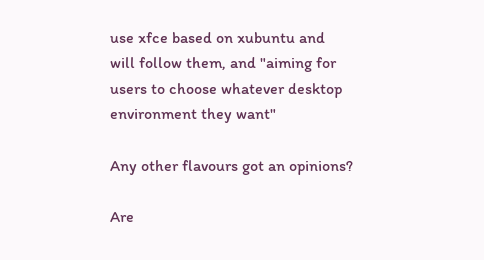use xfce based on xubuntu and
will follow them, and "aiming for users to choose whatever desktop
environment they want"

Any other flavours got an opinions?

Are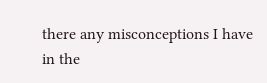there any misconceptions I have in the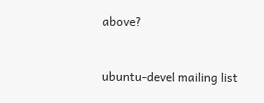above?


ubuntu-devel mailing list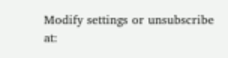Modify settings or unsubscribe at: